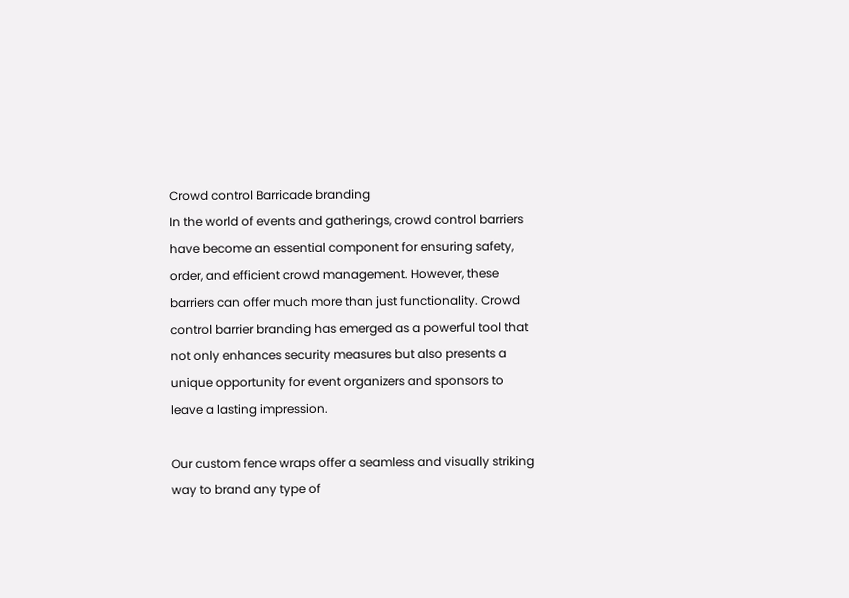Crowd control Barricade branding
In the world of events and gatherings, crowd control barriers have become an essential component for ensuring safety, order, and efficient crowd management. However, these barriers can offer much more than just functionality. Crowd control barrier branding has emerged as a powerful tool that not only enhances security measures but also presents a unique opportunity for event organizers and sponsors to leave a lasting impression.

Our custom fence wraps offer a seamless and visually striking way to brand any type of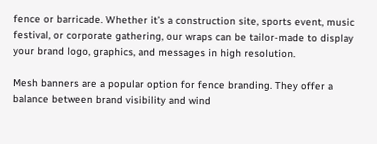fence or barricade. Whether it’s a construction site, sports event, music festival, or corporate gathering, our wraps can be tailor-made to display your brand logo, graphics, and messages in high resolution.

Mesh banners are a popular option for fence branding. They offer a balance between brand visibility and wind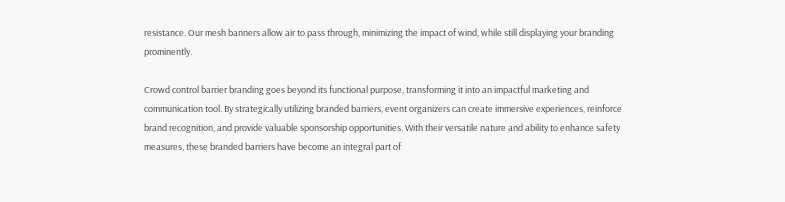resistance. Our mesh banners allow air to pass through, minimizing the impact of wind, while still displaying your branding prominently.

Crowd control barrier branding goes beyond its functional purpose, transforming it into an impactful marketing and communication tool. By strategically utilizing branded barriers, event organizers can create immersive experiences, reinforce brand recognition, and provide valuable sponsorship opportunities. With their versatile nature and ability to enhance safety measures, these branded barriers have become an integral part of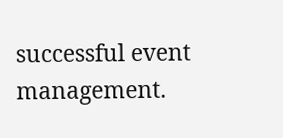successful event management.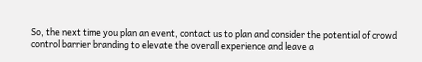So, the next time you plan an event, contact us to plan and consider the potential of crowd control barrier branding to elevate the overall experience and leave a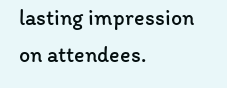lasting impression on attendees.